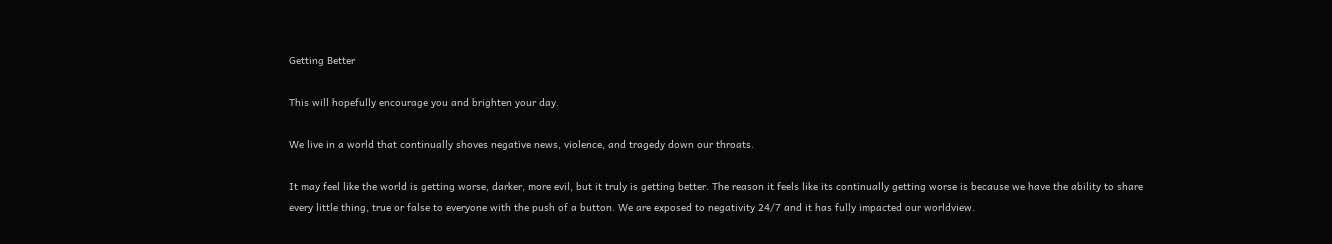Getting Better

This will hopefully encourage you and brighten your day.

We live in a world that continually shoves negative news, violence, and tragedy down our throats.

It may feel like the world is getting worse, darker, more evil, but it truly is getting better. The reason it feels like its continually getting worse is because we have the ability to share every little thing, true or false to everyone with the push of a button. We are exposed to negativity 24/7 and it has fully impacted our worldview.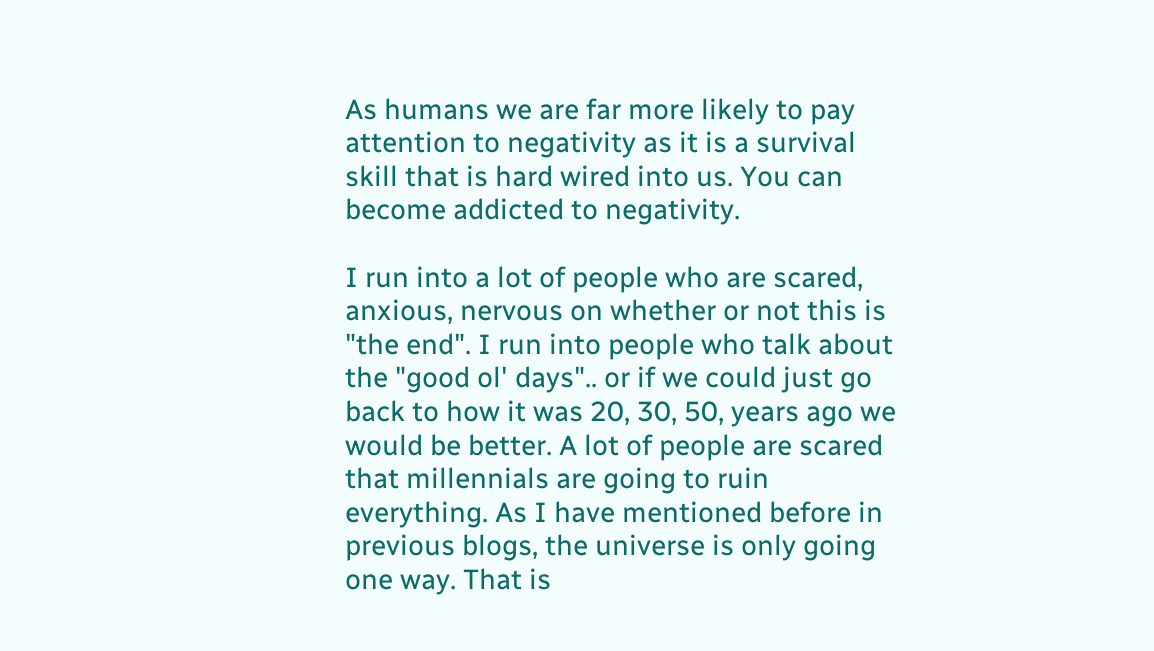As humans we are far more likely to pay attention to negativity as it is a survival skill that is hard wired into us. You can become addicted to negativity.

I run into a lot of people who are scared, anxious, nervous on whether or not this is "the end". I run into people who talk about the "good ol' days".. or if we could just go back to how it was 20, 30, 50, years ago we would be better. A lot of people are scared that millennials are going to ruin everything. As I have mentioned before in previous blogs, the universe is only going one way. That is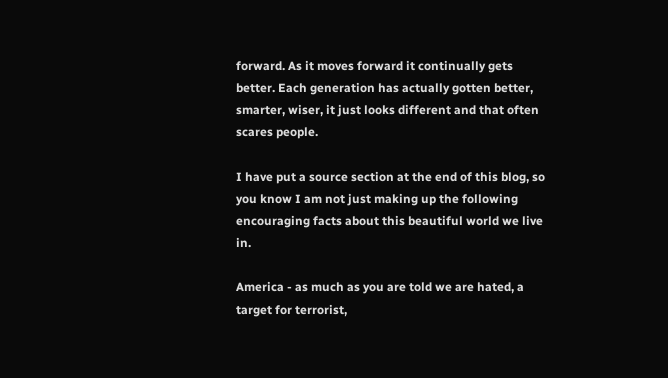forward. As it moves forward it continually gets better. Each generation has actually gotten better, smarter, wiser, it just looks different and that often scares people.

I have put a source section at the end of this blog, so you know I am not just making up the following encouraging facts about this beautiful world we live in.

America - as much as you are told we are hated, a target for terrorist,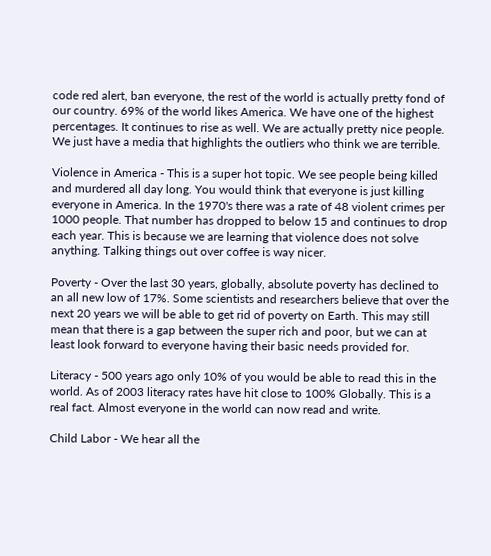code red alert, ban everyone, the rest of the world is actually pretty fond of our country. 69% of the world likes America. We have one of the highest percentages. It continues to rise as well. We are actually pretty nice people. We just have a media that highlights the outliers who think we are terrible.

Violence in America - This is a super hot topic. We see people being killed and murdered all day long. You would think that everyone is just killing everyone in America. In the 1970's there was a rate of 48 violent crimes per 1000 people. That number has dropped to below 15 and continues to drop each year. This is because we are learning that violence does not solve anything. Talking things out over coffee is way nicer.

Poverty - Over the last 30 years, globally, absolute poverty has declined to an all new low of 17%. Some scientists and researchers believe that over the next 20 years we will be able to get rid of poverty on Earth. This may still mean that there is a gap between the super rich and poor, but we can at least look forward to everyone having their basic needs provided for.

Literacy - 500 years ago only 10% of you would be able to read this in the world. As of 2003 literacy rates have hit close to 100% Globally. This is a real fact. Almost everyone in the world can now read and write.

Child Labor - We hear all the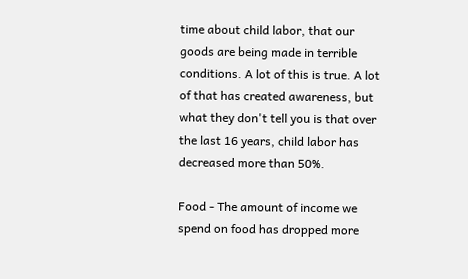time about child labor, that our goods are being made in terrible conditions. A lot of this is true. A lot of that has created awareness, but what they don't tell you is that over the last 16 years, child labor has decreased more than 50%.

Food - The amount of income we spend on food has dropped more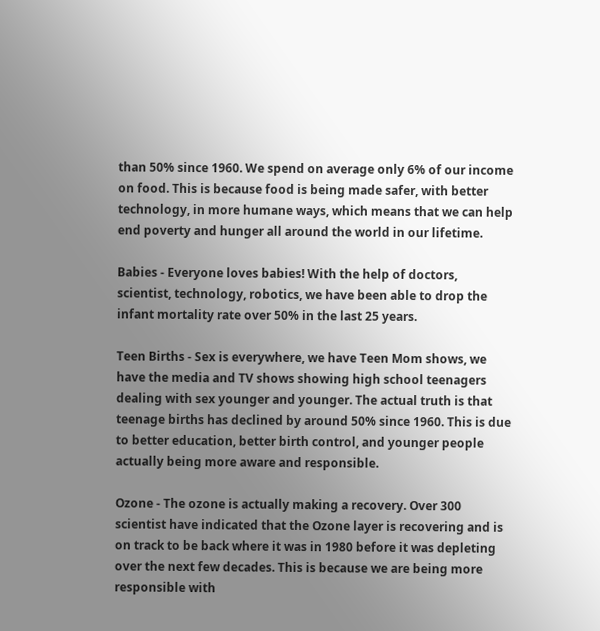than 50% since 1960. We spend on average only 6% of our income on food. This is because food is being made safer, with better technology, in more humane ways, which means that we can help end poverty and hunger all around the world in our lifetime.

Babies - Everyone loves babies! With the help of doctors, scientist, technology, robotics, we have been able to drop the infant mortality rate over 50% in the last 25 years.

Teen Births - Sex is everywhere, we have Teen Mom shows, we have the media and TV shows showing high school teenagers dealing with sex younger and younger. The actual truth is that teenage births has declined by around 50% since 1960. This is due to better education, better birth control, and younger people actually being more aware and responsible.

Ozone - The ozone is actually making a recovery. Over 300 scientist have indicated that the Ozone layer is recovering and is on track to be back where it was in 1980 before it was depleting over the next few decades. This is because we are being more responsible with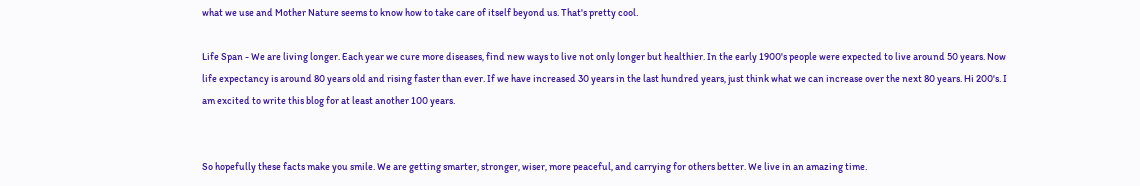what we use and Mother Nature seems to know how to take care of itself beyond us. That's pretty cool.

Life Span - We are living longer. Each year we cure more diseases, find new ways to live not only longer but healthier. In the early 1900's people were expected to live around 50 years. Now life expectancy is around 80 years old and rising faster than ever. If we have increased 30 years in the last hundred years, just think what we can increase over the next 80 years. Hi 200's. I am excited to write this blog for at least another 100 years.


So hopefully these facts make you smile. We are getting smarter, stronger, wiser, more peaceful, and carrying for others better. We live in an amazing time.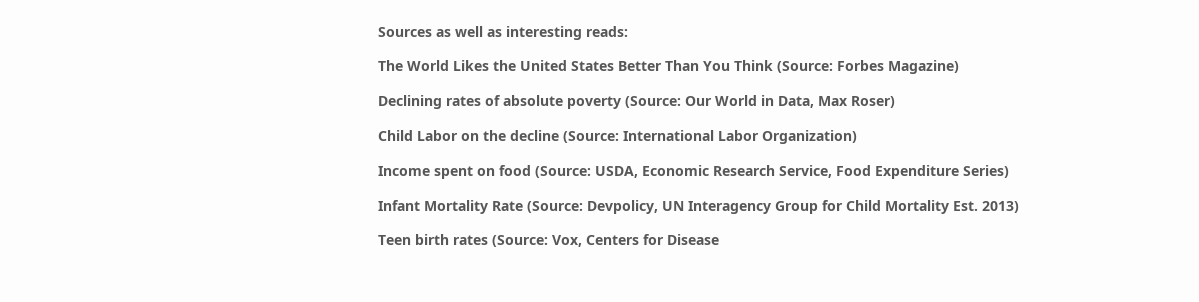Sources as well as interesting reads:

The World Likes the United States Better Than You Think (Source: Forbes Magazine)

Declining rates of absolute poverty (Source: Our World in Data, Max Roser)

Child Labor on the decline (Source: International Labor Organization)

Income spent on food (Source: USDA, Economic Research Service, Food Expenditure Series)

Infant Mortality Rate (Source: Devpolicy, UN Interagency Group for Child Mortality Est. 2013)

Teen birth rates (Source: Vox, Centers for Disease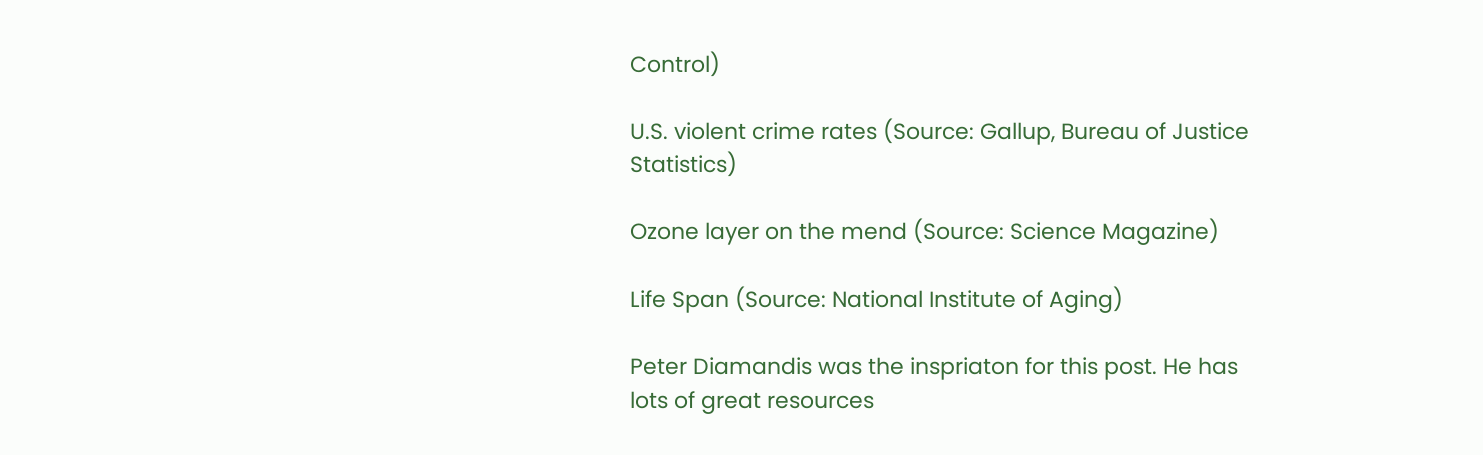Control)

U.S. violent crime rates (Source: Gallup, Bureau of Justice Statistics)

Ozone layer on the mend (Source: Science Magazine)

Life Span (Source: National Institute of Aging)

Peter Diamandis was the inspriaton for this post. He has lots of great resources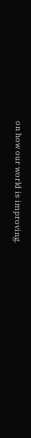on how our world is improving.